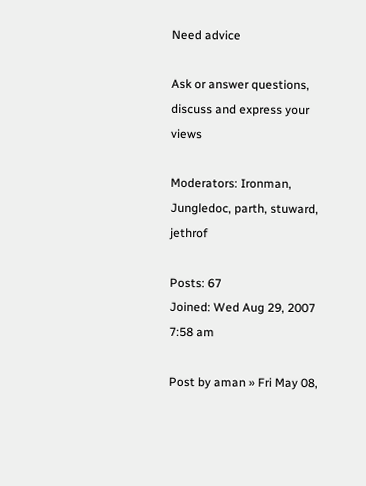Need advice

Ask or answer questions, discuss and express your views

Moderators: Ironman, Jungledoc, parth, stuward, jethrof

Posts: 67
Joined: Wed Aug 29, 2007 7:58 am

Post by aman » Fri May 08,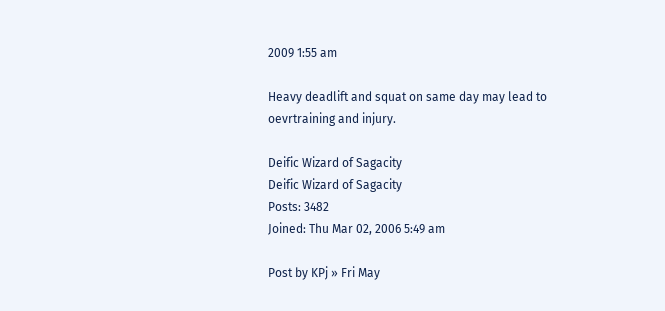2009 1:55 am

Heavy deadlift and squat on same day may lead to oevrtraining and injury.

Deific Wizard of Sagacity
Deific Wizard of Sagacity
Posts: 3482
Joined: Thu Mar 02, 2006 5:49 am

Post by KPj » Fri May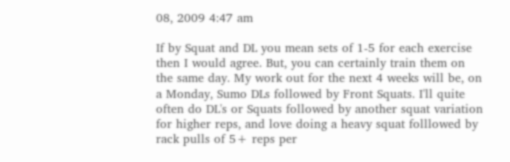08, 2009 4:47 am

If by Squat and DL you mean sets of 1-5 for each exercise then I would agree. But, you can certainly train them on the same day. My work out for the next 4 weeks will be, on a Monday, Sumo DLs followed by Front Squats. I'll quite often do DL's or Squats followed by another squat variation for higher reps, and love doing a heavy squat folllowed by rack pulls of 5+ reps per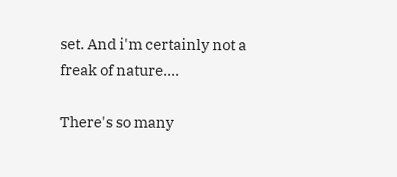set. And i'm certainly not a freak of nature....

There's so many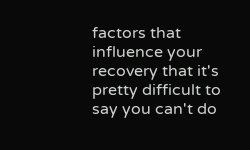factors that influence your recovery that it's pretty difficult to say you can't do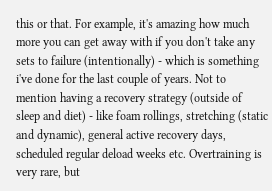this or that. For example, it's amazing how much more you can get away with if you don't take any sets to failure (intentionally) - which is something i've done for the last couple of years. Not to mention having a recovery strategy (outside of sleep and diet) - like foam rollings, stretching (static and dynamic), general active recovery days, scheduled regular deload weeks etc. Overtraining is very rare, but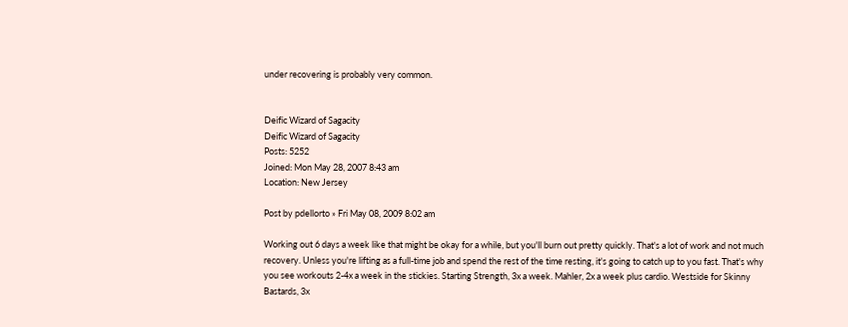under recovering is probably very common.


Deific Wizard of Sagacity
Deific Wizard of Sagacity
Posts: 5252
Joined: Mon May 28, 2007 8:43 am
Location: New Jersey

Post by pdellorto » Fri May 08, 2009 8:02 am

Working out 6 days a week like that might be okay for a while, but you'll burn out pretty quickly. That's a lot of work and not much recovery. Unless you're lifting as a full-time job and spend the rest of the time resting, it's going to catch up to you fast. That's why you see workouts 2-4x a week in the stickies. Starting Strength, 3x a week. Mahler, 2x a week plus cardio. Westside for Skinny Bastards, 3x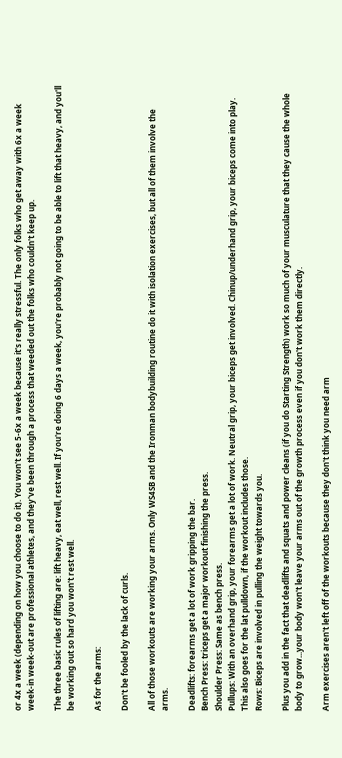or 4x a week (depending on how you choose to do it). You won't see 5-6x a week because it's really stressful. The only folks who get away with 6x a week week-in week-out are professional athletes, and they've been through a process that weeded out the folks who couldn't keep up.

The three basic rules of lifting are: lift heavy, eat well, rest well. If you're doing 6 days a week, you're probably not going to be able to lift that heavy, and you'll be working out so hard you won't rest well.

As for the arms:

Don't be fooled by the lack of curls.

All of those workouts are working your arms. Only WS4SB and the Ironman bodybuilding routine do it with isolation exercises, but all of them involve the arms.

Deadlifts: forearms get a lot of work gripping the bar.
Bench Press: triceps get a major workout finishing the press.
Shoulder Press: Same as bench press.
Pullups: With an overhand grip, your forearms get a lot of work. Neutral grip, your biceps get involved. Chinup/underhand grip, your biceps come into play. This also goes for the lat pulldown, if the workout includes those.
Rows: Biceps are involved in pulling the weight towards you.

Plus you add in the fact that deadlifts and squats and power cleans (if you do Starting Strength) work so much of your musculature that they cause the whole body to grow...your body won't leave your arms out of the growth process even if you don't work them directly.

Arm exercises aren't left off of the workouts because they don't think you need arm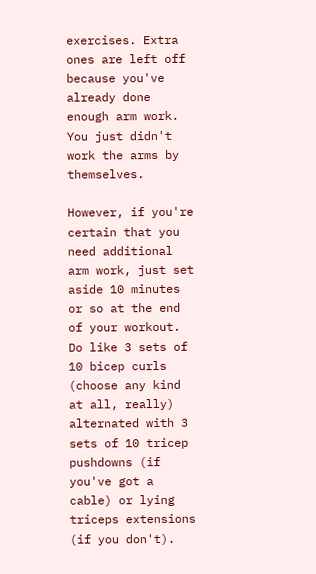exercises. Extra ones are left off because you've already done enough arm work. You just didn't work the arms by themselves.

However, if you're certain that you need additional arm work, just set aside 10 minutes or so at the end of your workout. Do like 3 sets of 10 bicep curls (choose any kind at all, really) alternated with 3 sets of 10 tricep pushdowns (if you've got a cable) or lying triceps extensions (if you don't).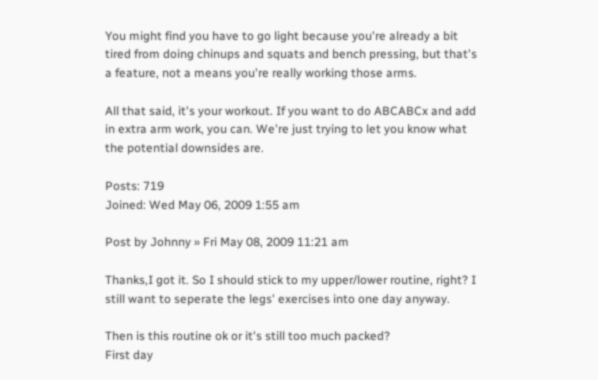You might find you have to go light because you're already a bit tired from doing chinups and squats and bench pressing, but that's a feature, not a means you're really working those arms.

All that said, it's your workout. If you want to do ABCABCx and add in extra arm work, you can. We're just trying to let you know what the potential downsides are.

Posts: 719
Joined: Wed May 06, 2009 1:55 am

Post by Johnny » Fri May 08, 2009 11:21 am

Thanks,I got it. So I should stick to my upper/lower routine, right? I still want to seperate the legs' exercises into one day anyway.

Then is this routine ok or it's still too much packed?
First day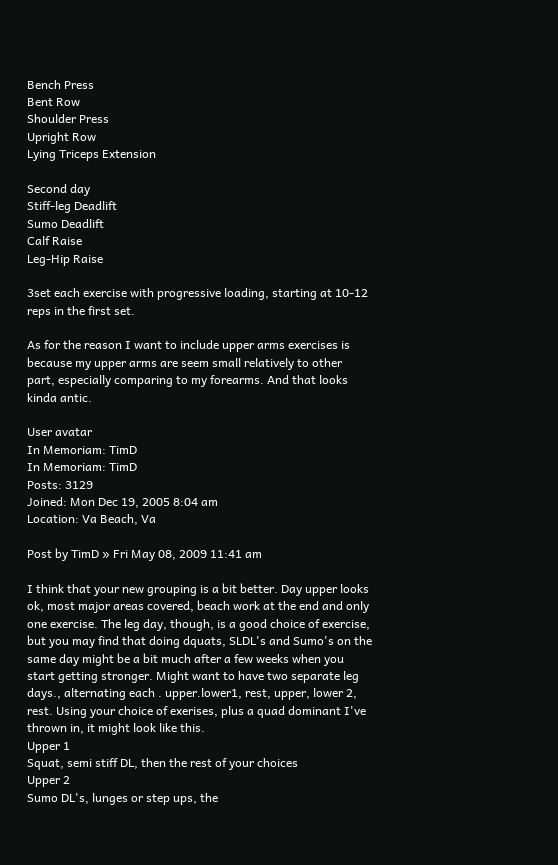Bench Press
Bent Row
Shoulder Press
Upright Row
Lying Triceps Extension

Second day
Stiff-leg Deadlift
Sumo Deadlift
Calf Raise
Leg-Hip Raise

3set each exercise with progressive loading, starting at 10-12 reps in the first set.

As for the reason I want to include upper arms exercises is because my upper arms are seem small relatively to other part, especially comparing to my forearms. And that looks kinda antic.

User avatar
In Memoriam: TimD
In Memoriam: TimD
Posts: 3129
Joined: Mon Dec 19, 2005 8:04 am
Location: Va Beach, Va

Post by TimD » Fri May 08, 2009 11:41 am

I think that your new grouping is a bit better. Day upper looks ok, most major areas covered, beach work at the end and only one exercise. The leg day, though, is a good choice of exercise, but you may find that doing dquats, SLDL's and Sumo's on the same day might be a bit much after a few weeks when you start getting stronger. Might want to have two separate leg days., alternating each . upper.lower1, rest, upper, lower 2, rest. Using your choice of exerises, plus a quad dominant I've thrown in, it might look like this.
Upper 1
Squat, semi stiff DL, then the rest of your choices
Upper 2
Sumo DL's, lunges or step ups, the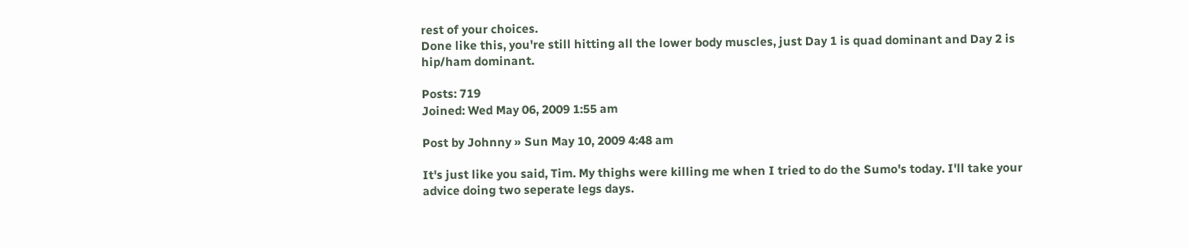rest of your choices.
Done like this, you're still hitting all the lower body muscles, just Day 1 is quad dominant and Day 2 is hip/ham dominant.

Posts: 719
Joined: Wed May 06, 2009 1:55 am

Post by Johnny » Sun May 10, 2009 4:48 am

It's just like you said, Tim. My thighs were killing me when I tried to do the Sumo's today. I'll take your advice doing two seperate legs days.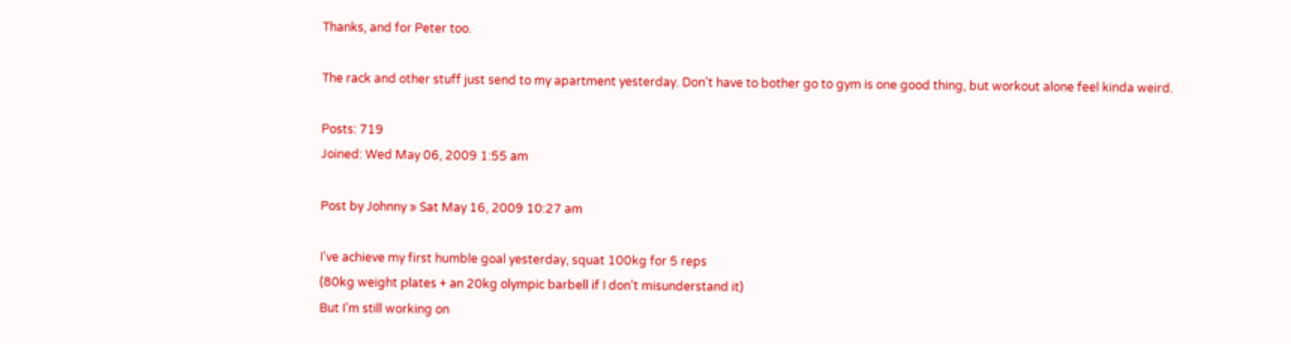Thanks, and for Peter too.

The rack and other stuff just send to my apartment yesterday. Don't have to bother go to gym is one good thing, but workout alone feel kinda weird.

Posts: 719
Joined: Wed May 06, 2009 1:55 am

Post by Johnny » Sat May 16, 2009 10:27 am

I've achieve my first humble goal yesterday, squat 100kg for 5 reps
(80kg weight plates + an 20kg olympic barbell if I don't misunderstand it)
But I'm still working on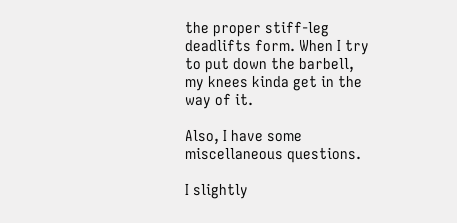the proper stiff-leg deadlifts form. When I try to put down the barbell, my knees kinda get in the way of it.

Also, I have some miscellaneous questions.

I slightly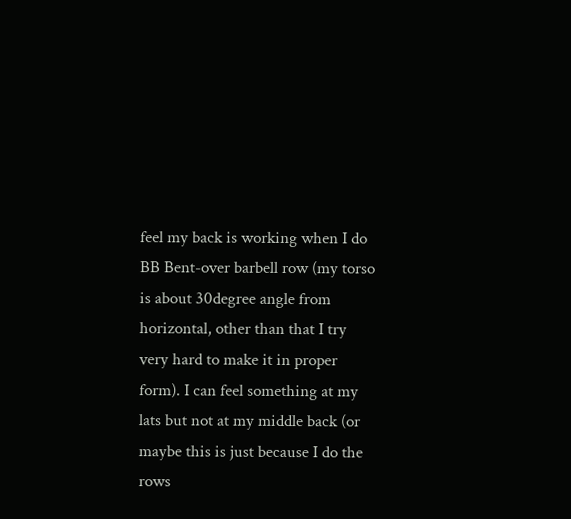feel my back is working when I do BB Bent-over barbell row (my torso is about 30degree angle from horizontal, other than that I try very hard to make it in proper form). I can feel something at my lats but not at my middle back (or maybe this is just because I do the rows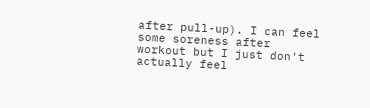after pull-up). I can feel some soreness after workout but I just don't actually feel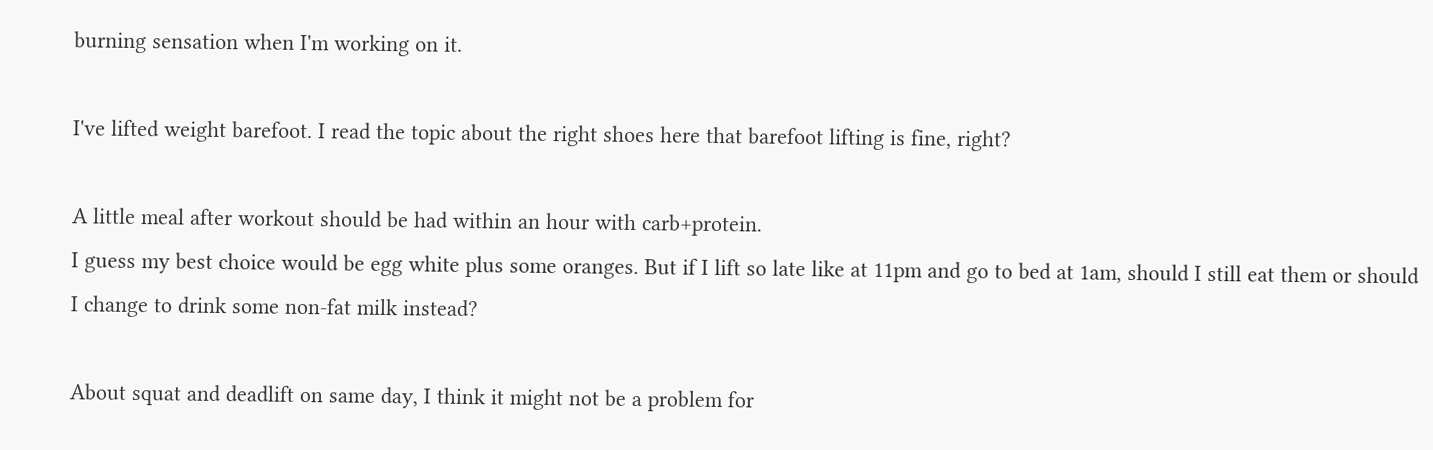burning sensation when I'm working on it.

I've lifted weight barefoot. I read the topic about the right shoes here that barefoot lifting is fine, right?

A little meal after workout should be had within an hour with carb+protein.
I guess my best choice would be egg white plus some oranges. But if I lift so late like at 11pm and go to bed at 1am, should I still eat them or should I change to drink some non-fat milk instead?

About squat and deadlift on same day, I think it might not be a problem for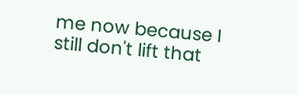me now because I still don't lift that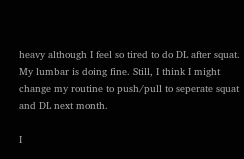heavy although I feel so tired to do DL after squat. My lumbar is doing fine. Still, I think I might change my routine to push/pull to seperate squat and DL next month.

I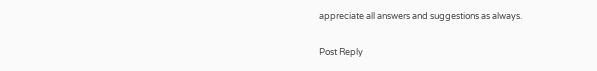appreciate all answers and suggestions as always.

Post Reply